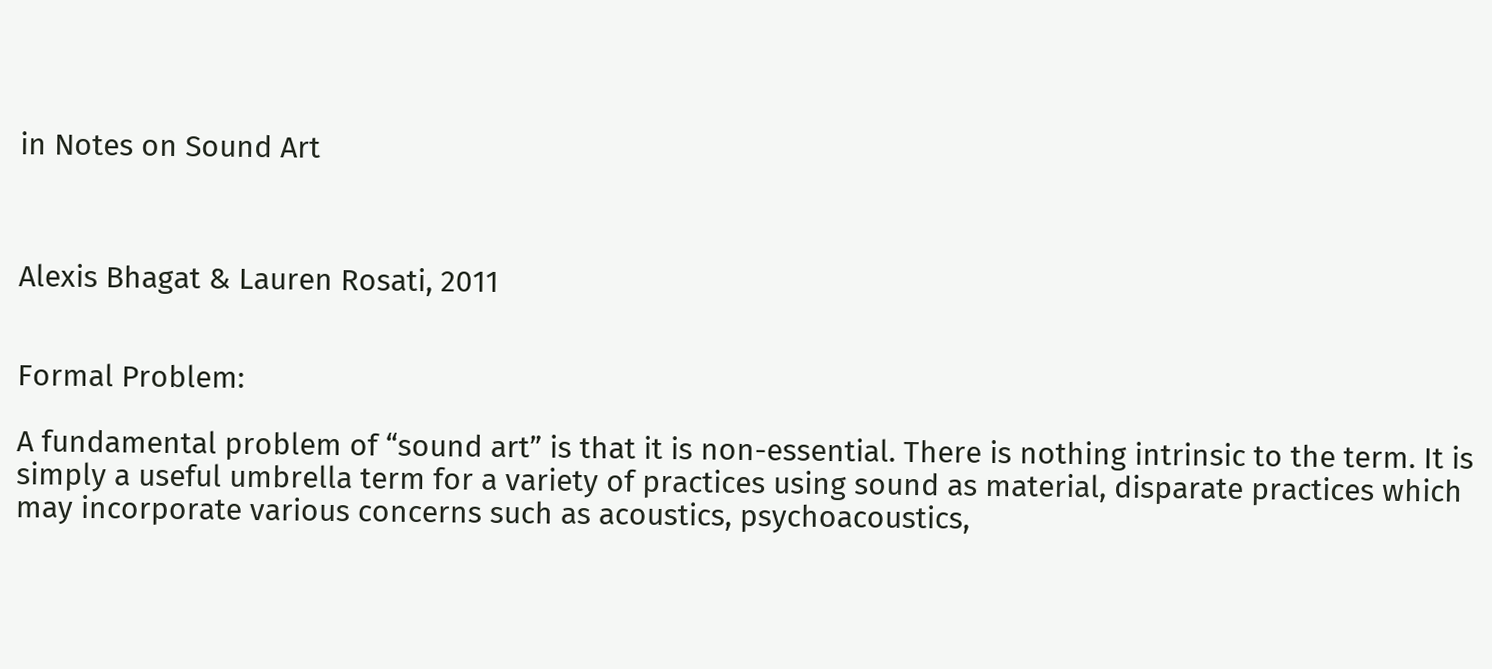in Notes on Sound Art



Alexis Bhagat & Lauren Rosati, 2011


Formal Problem:

A fundamental problem of “sound art” is that it is non-essential. There is nothing intrinsic to the term. It is simply a useful umbrella term for a variety of practices using sound as material, disparate practices which may incorporate various concerns such as acoustics, psychoacoustics,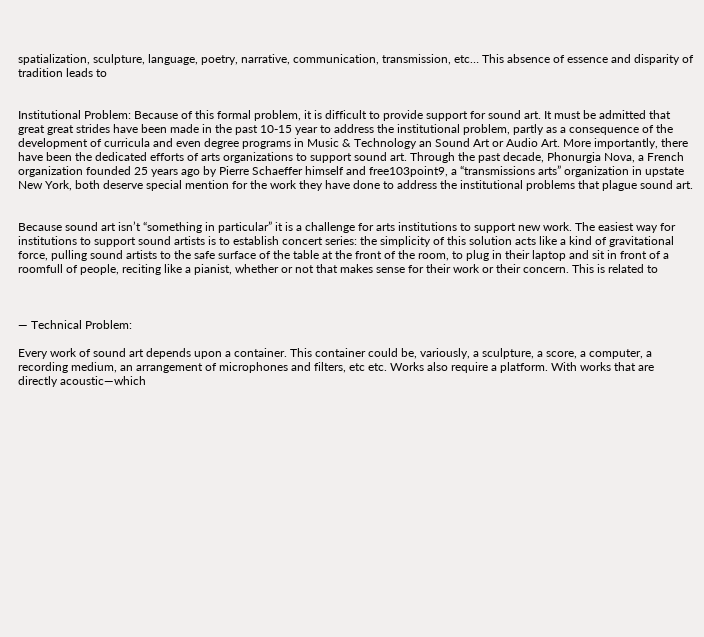spatialization, sculpture, language, poetry, narrative, communication, transmission, etc… This absence of essence and disparity of tradition leads to


Institutional Problem: Because of this formal problem, it is difficult to provide support for sound art. It must be admitted that great great strides have been made in the past 10-15 year to address the institutional problem, partly as a consequence of the development of curricula and even degree programs in Music & Technology an Sound Art or Audio Art. More importantly, there have been the dedicated efforts of arts organizations to support sound art. Through the past decade, Phonurgia Nova, a French organization founded 25 years ago by Pierre Schaeffer himself and free103point9, a “transmissions arts” organization in upstate New York, both deserve special mention for the work they have done to address the institutional problems that plague sound art.


Because sound art isn’t “something in particular” it is a challenge for arts institutions to support new work. The easiest way for institutions to support sound artists is to establish concert series: the simplicity of this solution acts like a kind of gravitational force, pulling sound artists to the safe surface of the table at the front of the room, to plug in their laptop and sit in front of a roomfull of people, reciting like a pianist, whether or not that makes sense for their work or their concern. This is related to



— Technical Problem:

Every work of sound art depends upon a container. This container could be, variously, a sculpture, a score, a computer, a recording medium, an arrangement of microphones and filters, etc etc. Works also require a platform. With works that are directly acoustic—which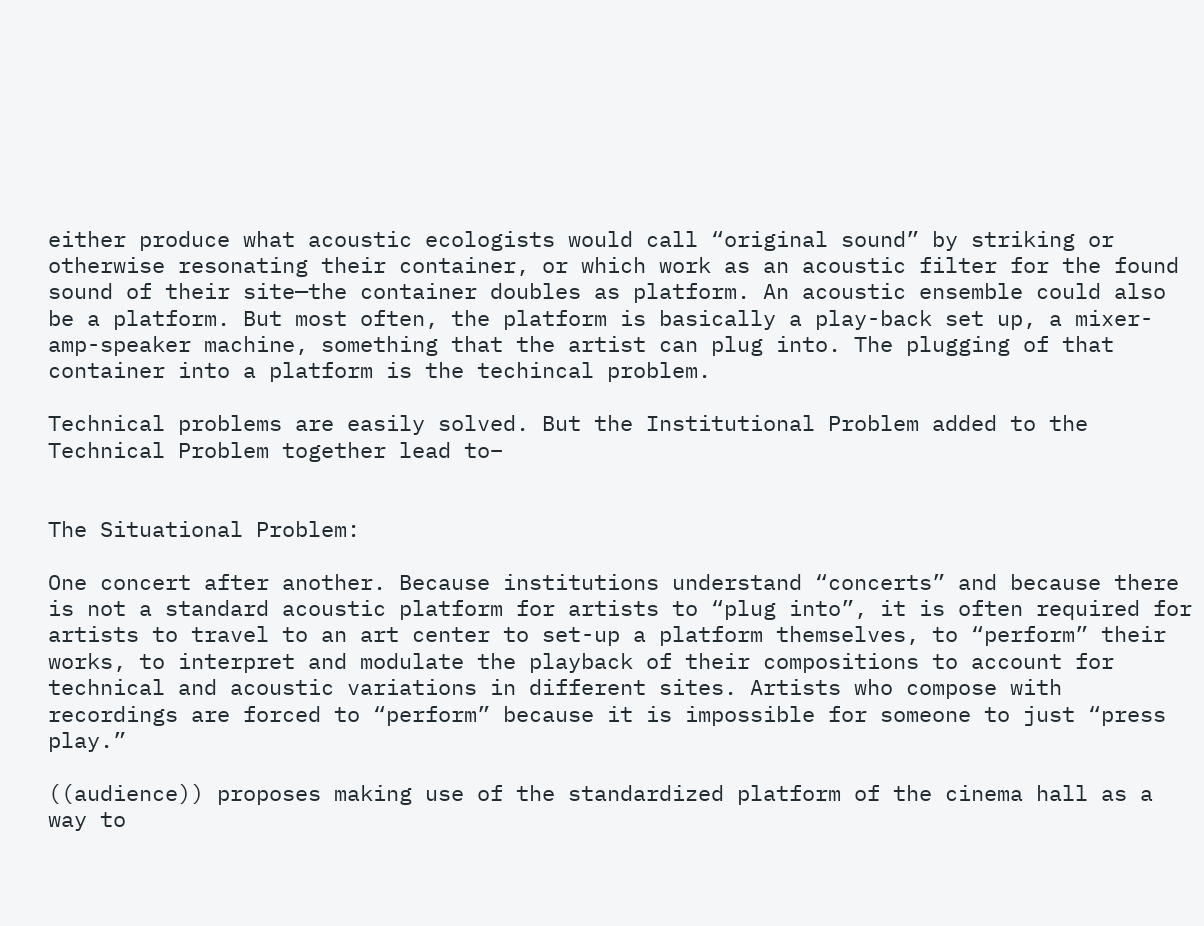either produce what acoustic ecologists would call “original sound” by striking or otherwise resonating their container, or which work as an acoustic filter for the found sound of their site—the container doubles as platform. An acoustic ensemble could also be a platform. But most often, the platform is basically a play-back set up, a mixer-amp-speaker machine, something that the artist can plug into. The plugging of that container into a platform is the techincal problem.

Technical problems are easily solved. But the Institutional Problem added to the Technical Problem together lead to–


The Situational Problem:

One concert after another. Because institutions understand “concerts” and because there is not a standard acoustic platform for artists to “plug into”, it is often required for artists to travel to an art center to set-up a platform themselves, to “perform” their works, to interpret and modulate the playback of their compositions to account for technical and acoustic variations in different sites. Artists who compose with recordings are forced to “perform” because it is impossible for someone to just “press play.”

((audience)) proposes making use of the standardized platform of the cinema hall as a way to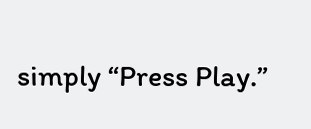simply “Press Play.”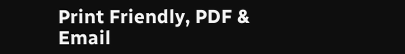Print Friendly, PDF & Email